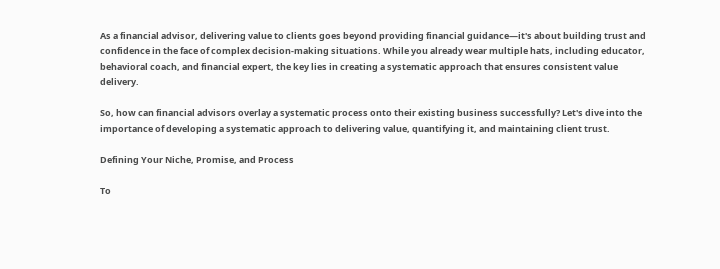As a financial advisor, delivering value to clients goes beyond providing financial guidance—it's about building trust and confidence in the face of complex decision-making situations. While you already wear multiple hats, including educator, behavioral coach, and financial expert, the key lies in creating a systematic approach that ensures consistent value delivery.

So, how can financial advisors overlay a systematic process onto their existing business successfully? Let's dive into the importance of developing a systematic approach to delivering value, quantifying it, and maintaining client trust.

Defining Your Niche, Promise, and Process

To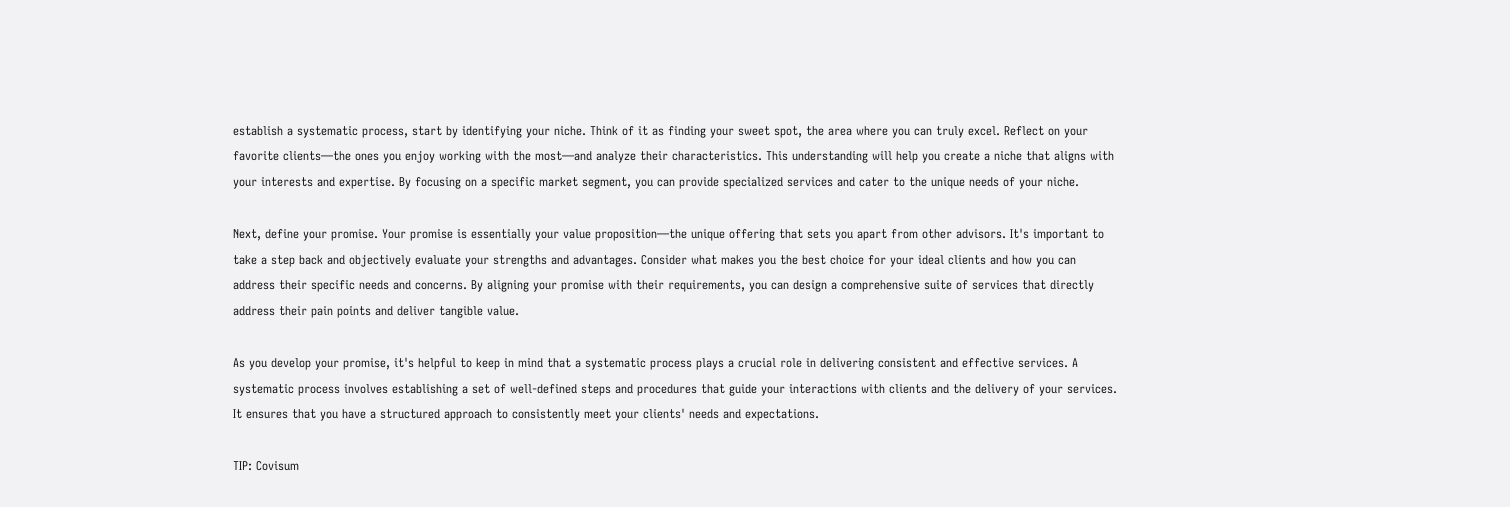establish a systematic process, start by identifying your niche. Think of it as finding your sweet spot, the area where you can truly excel. Reflect on your favorite clients—the ones you enjoy working with the most—and analyze their characteristics. This understanding will help you create a niche that aligns with your interests and expertise. By focusing on a specific market segment, you can provide specialized services and cater to the unique needs of your niche.

Next, define your promise. Your promise is essentially your value proposition—the unique offering that sets you apart from other advisors. It's important to take a step back and objectively evaluate your strengths and advantages. Consider what makes you the best choice for your ideal clients and how you can address their specific needs and concerns. By aligning your promise with their requirements, you can design a comprehensive suite of services that directly address their pain points and deliver tangible value.

As you develop your promise, it's helpful to keep in mind that a systematic process plays a crucial role in delivering consistent and effective services. A systematic process involves establishing a set of well-defined steps and procedures that guide your interactions with clients and the delivery of your services. It ensures that you have a structured approach to consistently meet your clients' needs and expectations.

TIP: Covisum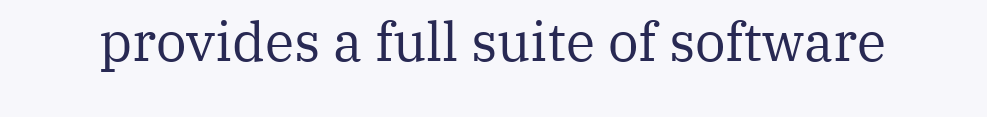provides a full suite of software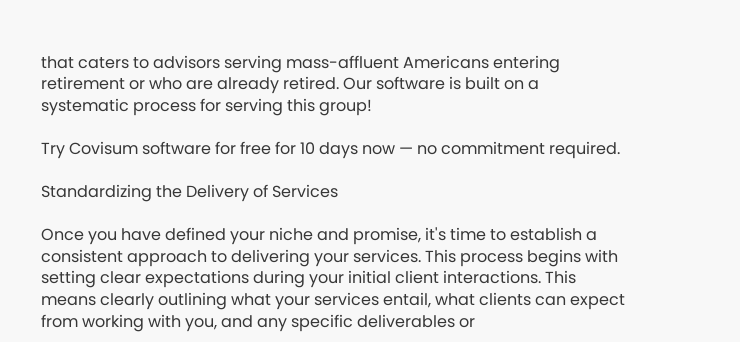that caters to advisors serving mass-affluent Americans entering retirement or who are already retired. Our software is built on a systematic process for serving this group!

Try Covisum software for free for 10 days now — no commitment required.

Standardizing the Delivery of Services

Once you have defined your niche and promise, it's time to establish a consistent approach to delivering your services. This process begins with setting clear expectations during your initial client interactions. This means clearly outlining what your services entail, what clients can expect from working with you, and any specific deliverables or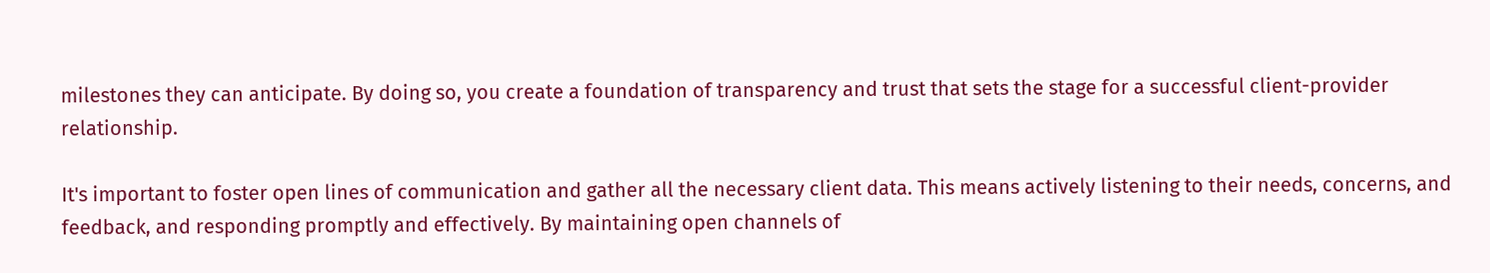milestones they can anticipate. By doing so, you create a foundation of transparency and trust that sets the stage for a successful client-provider relationship.

It's important to foster open lines of communication and gather all the necessary client data. This means actively listening to their needs, concerns, and feedback, and responding promptly and effectively. By maintaining open channels of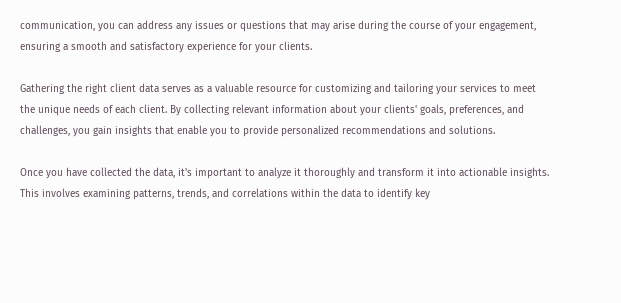communication, you can address any issues or questions that may arise during the course of your engagement, ensuring a smooth and satisfactory experience for your clients.

Gathering the right client data serves as a valuable resource for customizing and tailoring your services to meet the unique needs of each client. By collecting relevant information about your clients' goals, preferences, and challenges, you gain insights that enable you to provide personalized recommendations and solutions.

Once you have collected the data, it's important to analyze it thoroughly and transform it into actionable insights. This involves examining patterns, trends, and correlations within the data to identify key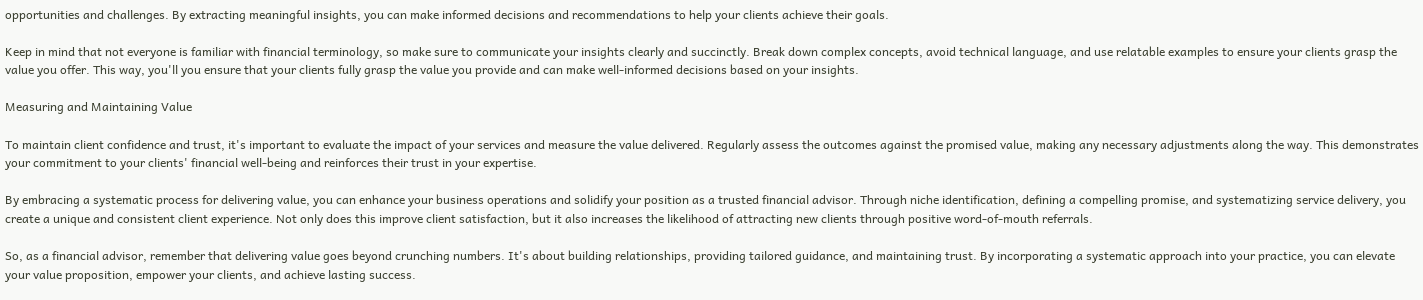opportunities and challenges. By extracting meaningful insights, you can make informed decisions and recommendations to help your clients achieve their goals.

Keep in mind that not everyone is familiar with financial terminology, so make sure to communicate your insights clearly and succinctly. Break down complex concepts, avoid technical language, and use relatable examples to ensure your clients grasp the value you offer. This way, you'll you ensure that your clients fully grasp the value you provide and can make well-informed decisions based on your insights.

Measuring and Maintaining Value

To maintain client confidence and trust, it's important to evaluate the impact of your services and measure the value delivered. Regularly assess the outcomes against the promised value, making any necessary adjustments along the way. This demonstrates your commitment to your clients' financial well-being and reinforces their trust in your expertise.

By embracing a systematic process for delivering value, you can enhance your business operations and solidify your position as a trusted financial advisor. Through niche identification, defining a compelling promise, and systematizing service delivery, you create a unique and consistent client experience. Not only does this improve client satisfaction, but it also increases the likelihood of attracting new clients through positive word-of-mouth referrals.

So, as a financial advisor, remember that delivering value goes beyond crunching numbers. It's about building relationships, providing tailored guidance, and maintaining trust. By incorporating a systematic approach into your practice, you can elevate your value proposition, empower your clients, and achieve lasting success.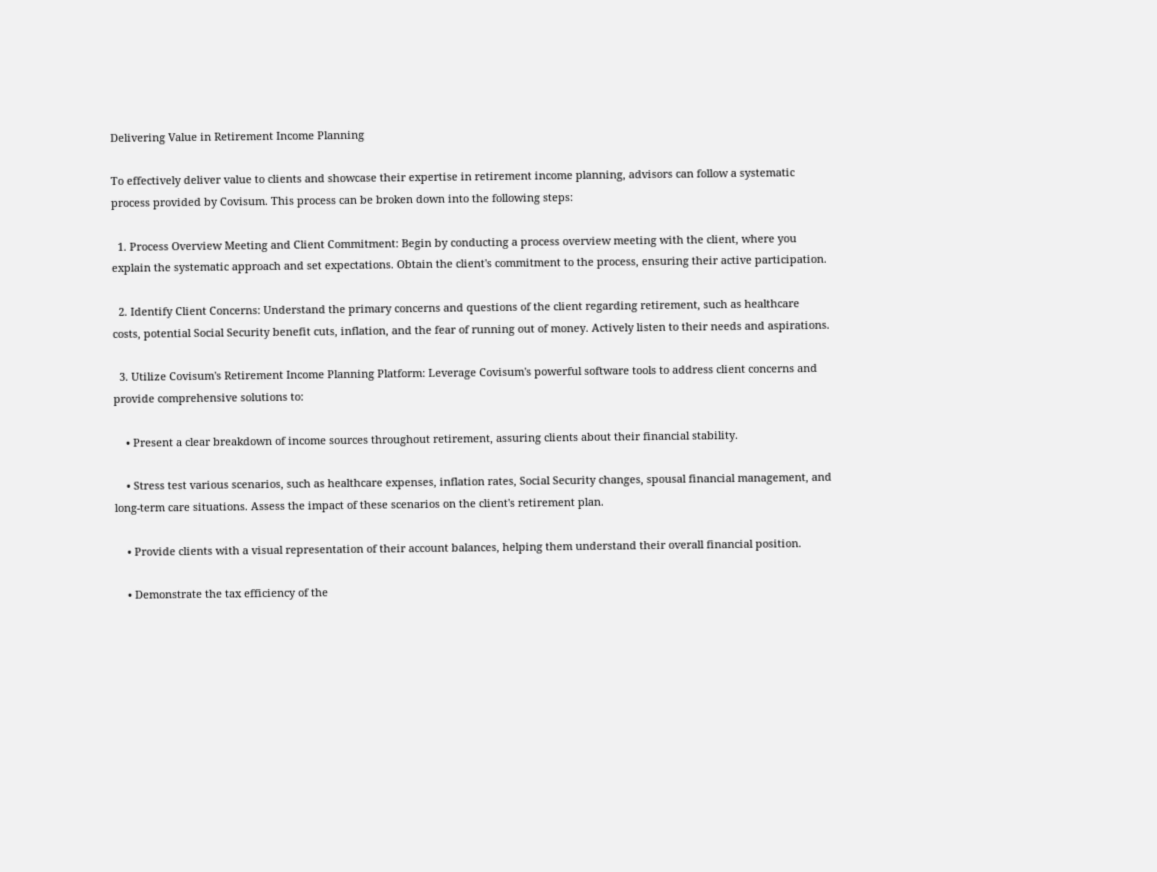Delivering Value in Retirement Income Planning

To effectively deliver value to clients and showcase their expertise in retirement income planning, advisors can follow a systematic process provided by Covisum. This process can be broken down into the following steps:

  1. Process Overview Meeting and Client Commitment: Begin by conducting a process overview meeting with the client, where you explain the systematic approach and set expectations. Obtain the client's commitment to the process, ensuring their active participation.

  2. Identify Client Concerns: Understand the primary concerns and questions of the client regarding retirement, such as healthcare costs, potential Social Security benefit cuts, inflation, and the fear of running out of money. Actively listen to their needs and aspirations.

  3. Utilize Covisum's Retirement Income Planning Platform: Leverage Covisum's powerful software tools to address client concerns and provide comprehensive solutions to:

    • Present a clear breakdown of income sources throughout retirement, assuring clients about their financial stability.

    • Stress test various scenarios, such as healthcare expenses, inflation rates, Social Security changes, spousal financial management, and long-term care situations. Assess the impact of these scenarios on the client's retirement plan.

    • Provide clients with a visual representation of their account balances, helping them understand their overall financial position.

    • Demonstrate the tax efficiency of the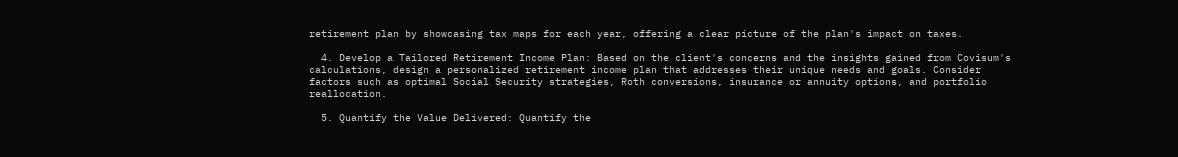retirement plan by showcasing tax maps for each year, offering a clear picture of the plan's impact on taxes.

  4. Develop a Tailored Retirement Income Plan: Based on the client's concerns and the insights gained from Covisum's calculations, design a personalized retirement income plan that addresses their unique needs and goals. Consider factors such as optimal Social Security strategies, Roth conversions, insurance or annuity options, and portfolio reallocation.

  5. Quantify the Value Delivered: Quantify the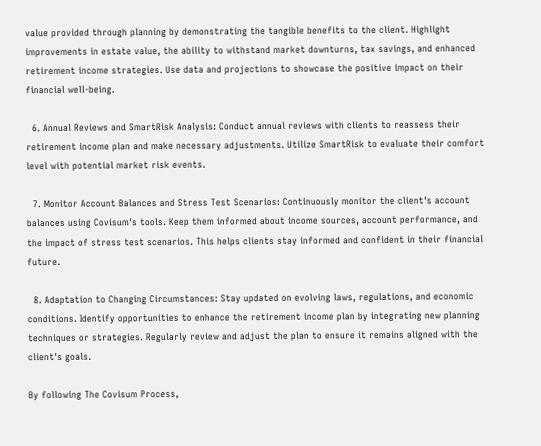value provided through planning by demonstrating the tangible benefits to the client. Highlight improvements in estate value, the ability to withstand market downturns, tax savings, and enhanced retirement income strategies. Use data and projections to showcase the positive impact on their financial well-being.

  6. Annual Reviews and SmartRisk Analysis: Conduct annual reviews with clients to reassess their retirement income plan and make necessary adjustments. Utilize SmartRisk to evaluate their comfort level with potential market risk events.

  7. Monitor Account Balances and Stress Test Scenarios: Continuously monitor the client's account balances using Covisum's tools. Keep them informed about income sources, account performance, and the impact of stress test scenarios. This helps clients stay informed and confident in their financial future.

  8. Adaptation to Changing Circumstances: Stay updated on evolving laws, regulations, and economic conditions. Identify opportunities to enhance the retirement income plan by integrating new planning techniques or strategies. Regularly review and adjust the plan to ensure it remains aligned with the client's goals.

By following The Covisum Process,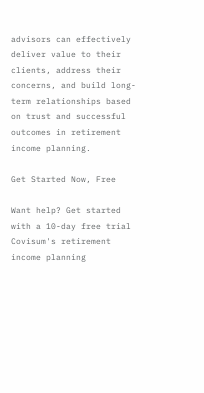advisors can effectively deliver value to their clients, address their concerns, and build long-term relationships based on trust and successful outcomes in retirement income planning.

Get Started Now, Free

Want help? Get started with a 10-day free trial Covisum's retirement income planning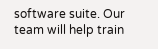software suite. Our team will help train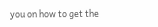you on how to get the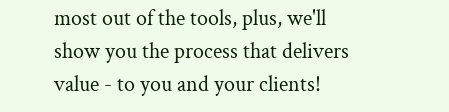most out of the tools, plus, we'll show you the process that delivers value - to you and your clients!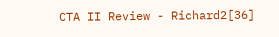CTA II Review - Richard2[36]